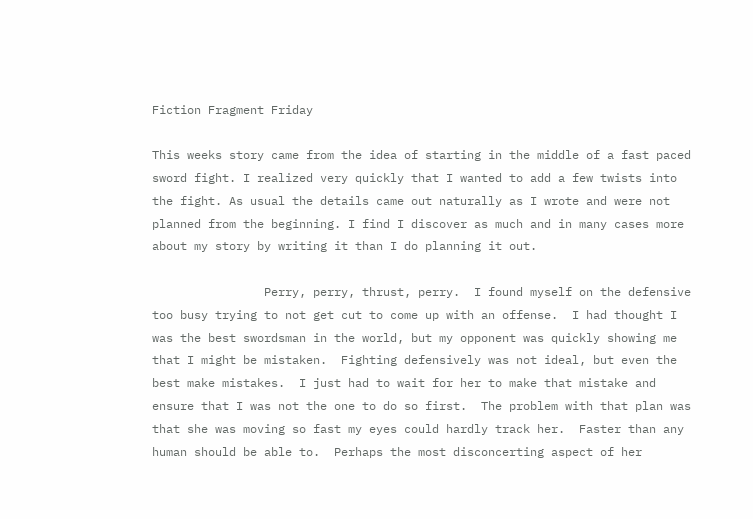Fiction Fragment Friday

This weeks story came from the idea of starting in the middle of a fast paced sword fight. I realized very quickly that I wanted to add a few twists into the fight. As usual the details came out naturally as I wrote and were not planned from the beginning. I find I discover as much and in many cases more about my story by writing it than I do planning it out.

                Perry, perry, thrust, perry.  I found myself on the defensive too busy trying to not get cut to come up with an offense.  I had thought I was the best swordsman in the world, but my opponent was quickly showing me that I might be mistaken.  Fighting defensively was not ideal, but even the best make mistakes.  I just had to wait for her to make that mistake and ensure that I was not the one to do so first.  The problem with that plan was that she was moving so fast my eyes could hardly track her.  Faster than any human should be able to.  Perhaps the most disconcerting aspect of her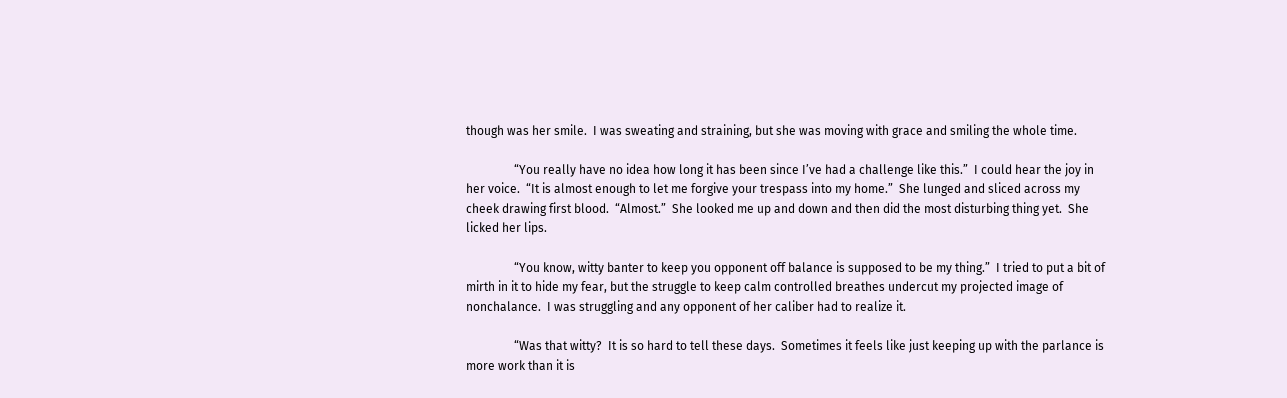though was her smile.  I was sweating and straining, but she was moving with grace and smiling the whole time.

                “You really have no idea how long it has been since I’ve had a challenge like this.”  I could hear the joy in her voice.  “It is almost enough to let me forgive your trespass into my home.”  She lunged and sliced across my cheek drawing first blood.  “Almost.”  She looked me up and down and then did the most disturbing thing yet.  She licked her lips.

                “You know, witty banter to keep you opponent off balance is supposed to be my thing.”  I tried to put a bit of mirth in it to hide my fear, but the struggle to keep calm controlled breathes undercut my projected image of nonchalance.  I was struggling and any opponent of her caliber had to realize it.

                “Was that witty?  It is so hard to tell these days.  Sometimes it feels like just keeping up with the parlance is more work than it is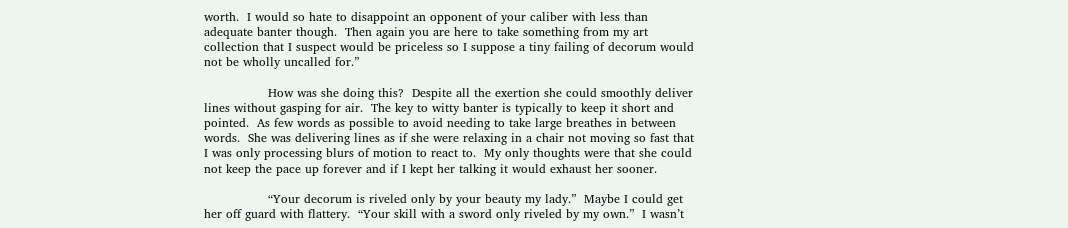worth.  I would so hate to disappoint an opponent of your caliber with less than adequate banter though.  Then again you are here to take something from my art collection that I suspect would be priceless so I suppose a tiny failing of decorum would not be wholly uncalled for.”

                How was she doing this?  Despite all the exertion she could smoothly deliver lines without gasping for air.  The key to witty banter is typically to keep it short and pointed.  As few words as possible to avoid needing to take large breathes in between words.  She was delivering lines as if she were relaxing in a chair not moving so fast that I was only processing blurs of motion to react to.  My only thoughts were that she could not keep the pace up forever and if I kept her talking it would exhaust her sooner.

                “Your decorum is riveled only by your beauty my lady.”  Maybe I could get her off guard with flattery.  “Your skill with a sword only riveled by my own.”  I wasn’t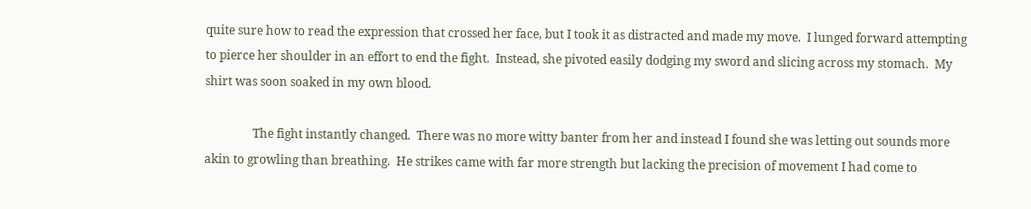quite sure how to read the expression that crossed her face, but I took it as distracted and made my move.  I lunged forward attempting to pierce her shoulder in an effort to end the fight.  Instead, she pivoted easily dodging my sword and slicing across my stomach.  My shirt was soon soaked in my own blood.

                The fight instantly changed.  There was no more witty banter from her and instead I found she was letting out sounds more akin to growling than breathing.  He strikes came with far more strength but lacking the precision of movement I had come to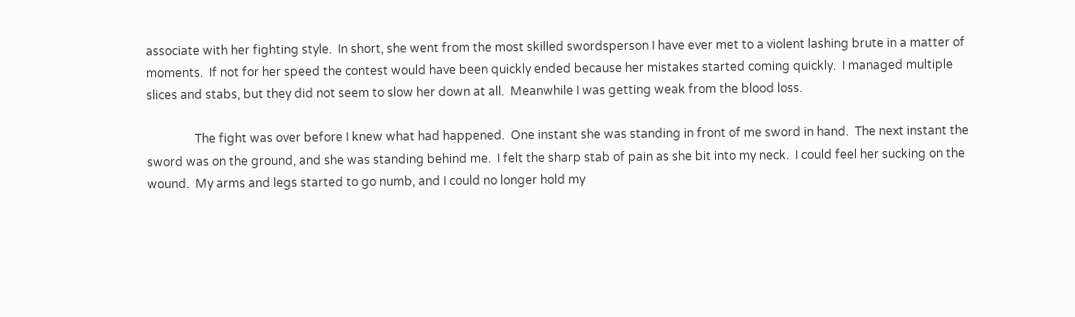associate with her fighting style.  In short, she went from the most skilled swordsperson I have ever met to a violent lashing brute in a matter of moments.  If not for her speed the contest would have been quickly ended because her mistakes started coming quickly.  I managed multiple slices and stabs, but they did not seem to slow her down at all.  Meanwhile I was getting weak from the blood loss.

                The fight was over before I knew what had happened.  One instant she was standing in front of me sword in hand.  The next instant the sword was on the ground, and she was standing behind me.  I felt the sharp stab of pain as she bit into my neck.  I could feel her sucking on the wound.  My arms and legs started to go numb, and I could no longer hold my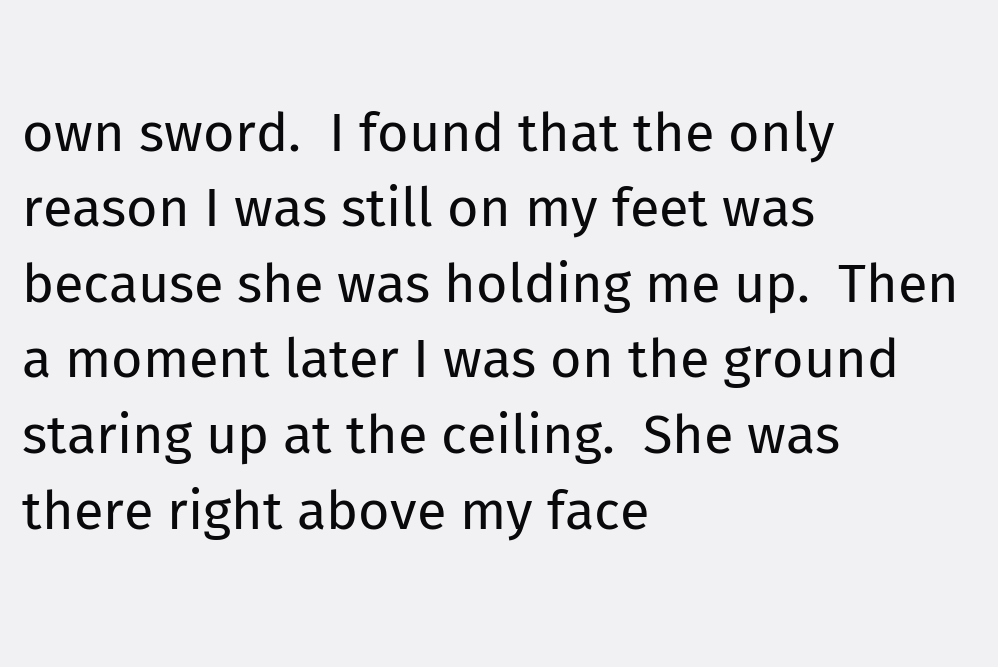own sword.  I found that the only reason I was still on my feet was because she was holding me up.  Then a moment later I was on the ground staring up at the ceiling.  She was there right above my face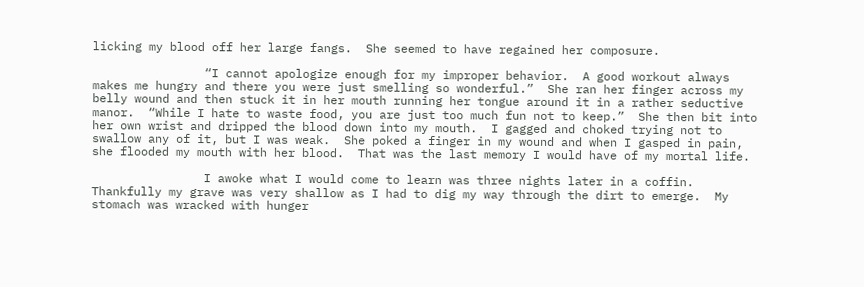licking my blood off her large fangs.  She seemed to have regained her composure.

                “I cannot apologize enough for my improper behavior.  A good workout always makes me hungry and there you were just smelling so wonderful.”  She ran her finger across my belly wound and then stuck it in her mouth running her tongue around it in a rather seductive manor.  “While I hate to waste food, you are just too much fun not to keep.”  She then bit into her own wrist and dripped the blood down into my mouth.  I gagged and choked trying not to swallow any of it, but I was weak.  She poked a finger in my wound and when I gasped in pain, she flooded my mouth with her blood.  That was the last memory I would have of my mortal life.

                I awoke what I would come to learn was three nights later in a coffin.  Thankfully my grave was very shallow as I had to dig my way through the dirt to emerge.  My stomach was wracked with hunger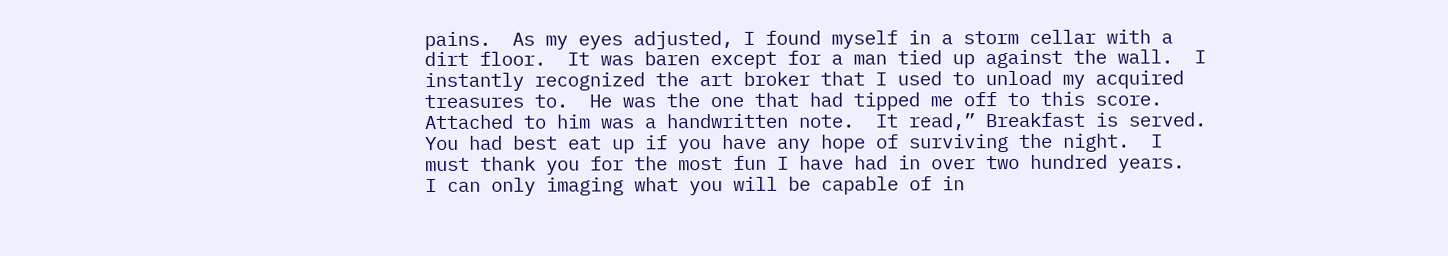pains.  As my eyes adjusted, I found myself in a storm cellar with a dirt floor.  It was baren except for a man tied up against the wall.  I instantly recognized the art broker that I used to unload my acquired treasures to.  He was the one that had tipped me off to this score.  Attached to him was a handwritten note.  It read,” Breakfast is served.  You had best eat up if you have any hope of surviving the night.  I must thank you for the most fun I have had in over two hundred years.  I can only imaging what you will be capable of in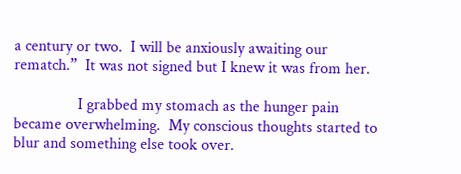a century or two.  I will be anxiously awaiting our rematch.”  It was not signed but I knew it was from her.

                I grabbed my stomach as the hunger pain became overwhelming.  My conscious thoughts started to blur and something else took over.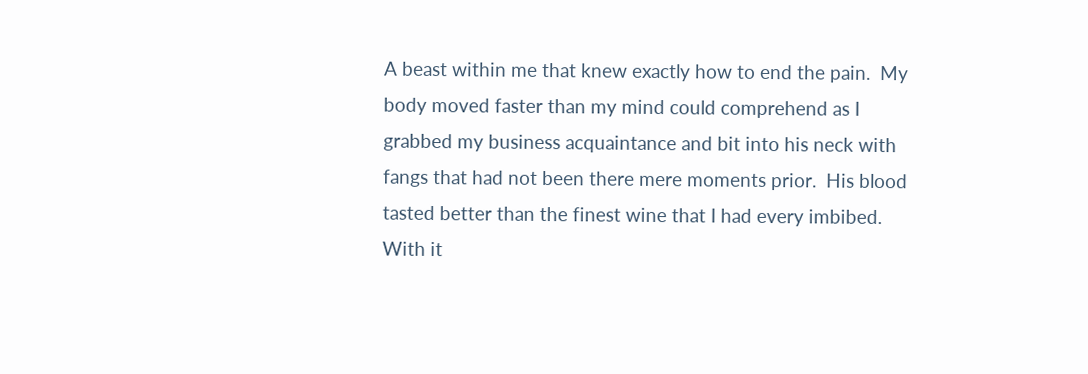A beast within me that knew exactly how to end the pain.  My body moved faster than my mind could comprehend as I grabbed my business acquaintance and bit into his neck with fangs that had not been there mere moments prior.  His blood tasted better than the finest wine that I had every imbibed.  With it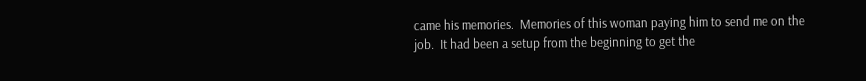came his memories.  Memories of this woman paying him to send me on the job.  It had been a setup from the beginning to get the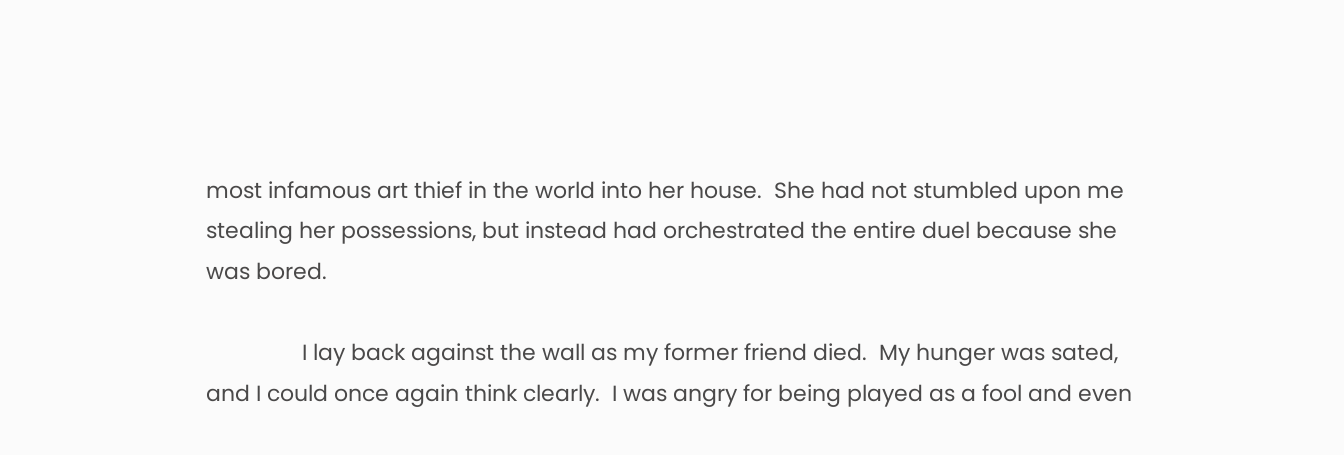most infamous art thief in the world into her house.  She had not stumbled upon me stealing her possessions, but instead had orchestrated the entire duel because she was bored.

                I lay back against the wall as my former friend died.  My hunger was sated, and I could once again think clearly.  I was angry for being played as a fool and even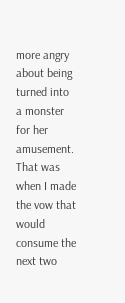more angry about being turned into a monster for her amusement.  That was when I made the vow that would consume the next two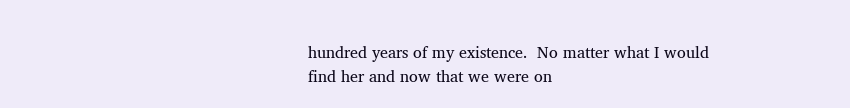hundred years of my existence.  No matter what I would find her and now that we were on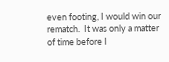even footing, I would win our rematch.  It was only a matter of time before I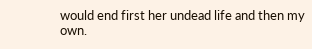would end first her undead life and then my own.